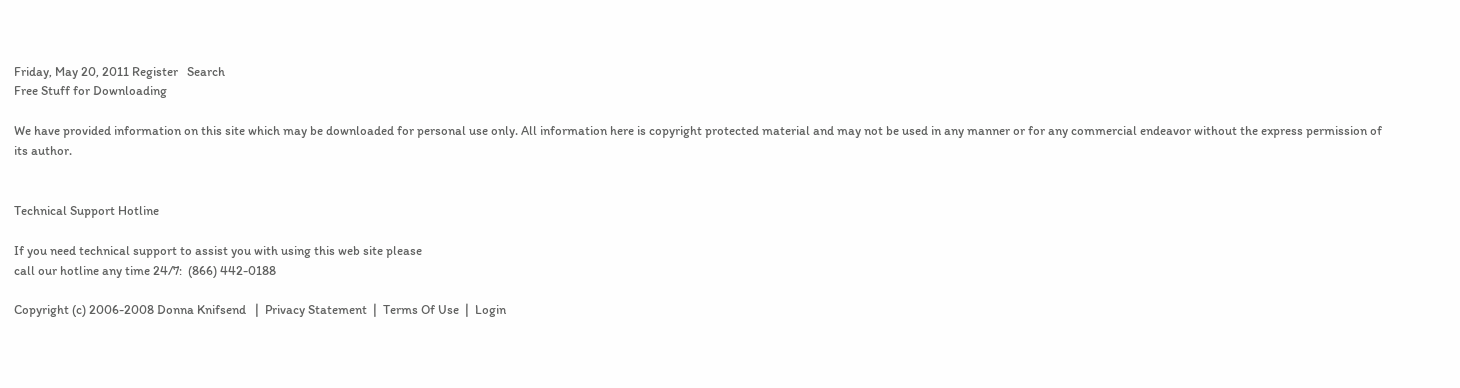Friday, May 20, 2011 Register   Search
Free Stuff for Downloading

We have provided information on this site which may be downloaded for personal use only. All information here is copyright protected material and may not be used in any manner or for any commercial endeavor without the express permission of its author.


Technical Support Hotline

If you need technical support to assist you with using this web site please
call our hotline any time 24/7:  (866) 442-0188

Copyright (c) 2006-2008 Donna Knifsend   |  Privacy Statement  |  Terms Of Use  |  Login